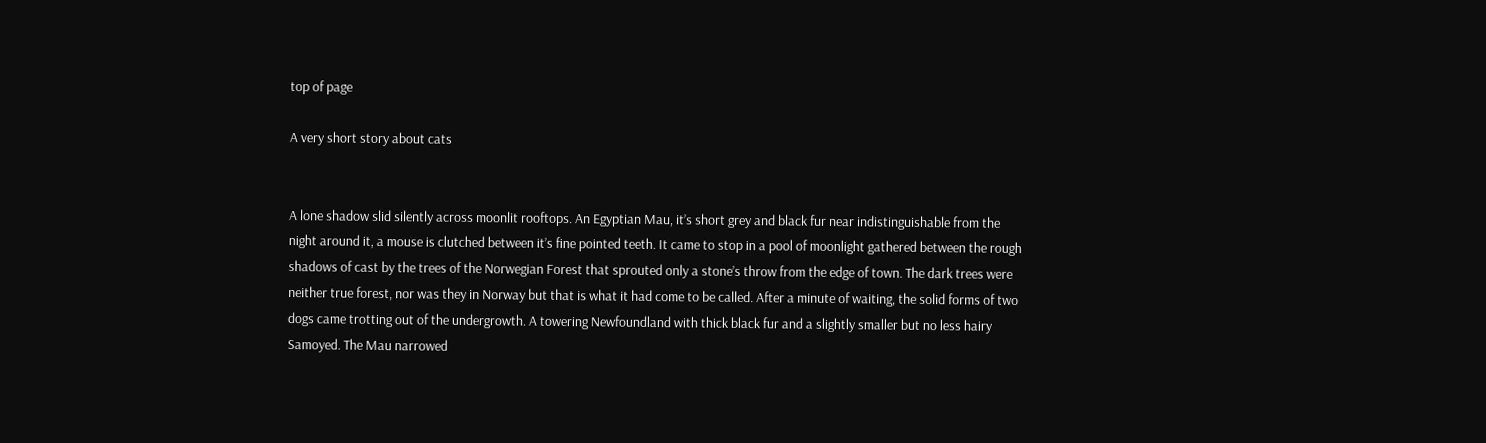top of page

A very short story about cats


A lone shadow slid silently across moonlit rooftops. An Egyptian Mau, it’s short grey and black fur near indistinguishable from the night around it, a mouse is clutched between it’s fine pointed teeth. It came to stop in a pool of moonlight gathered between the rough shadows of cast by the trees of the Norwegian Forest that sprouted only a stone’s throw from the edge of town. The dark trees were neither true forest, nor was they in Norway but that is what it had come to be called. After a minute of waiting, the solid forms of two dogs came trotting out of the undergrowth. A towering Newfoundland with thick black fur and a slightly smaller but no less hairy Samoyed. The Mau narrowed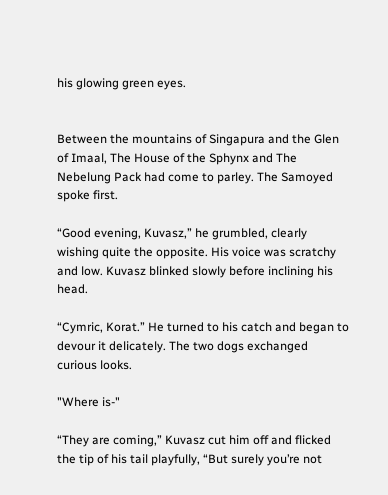his glowing green eyes.


Between the mountains of Singapura and the Glen of Imaal, The House of the Sphynx and The Nebelung Pack had come to parley. The Samoyed spoke first.

“Good evening, Kuvasz,” he grumbled, clearly wishing quite the opposite. His voice was scratchy and low. Kuvasz blinked slowly before inclining his head.

“Cymric, Korat.” He turned to his catch and began to devour it delicately. The two dogs exchanged curious looks.

"Where is-"

“They are coming,” Kuvasz cut him off and flicked the tip of his tail playfully, “But surely you’re not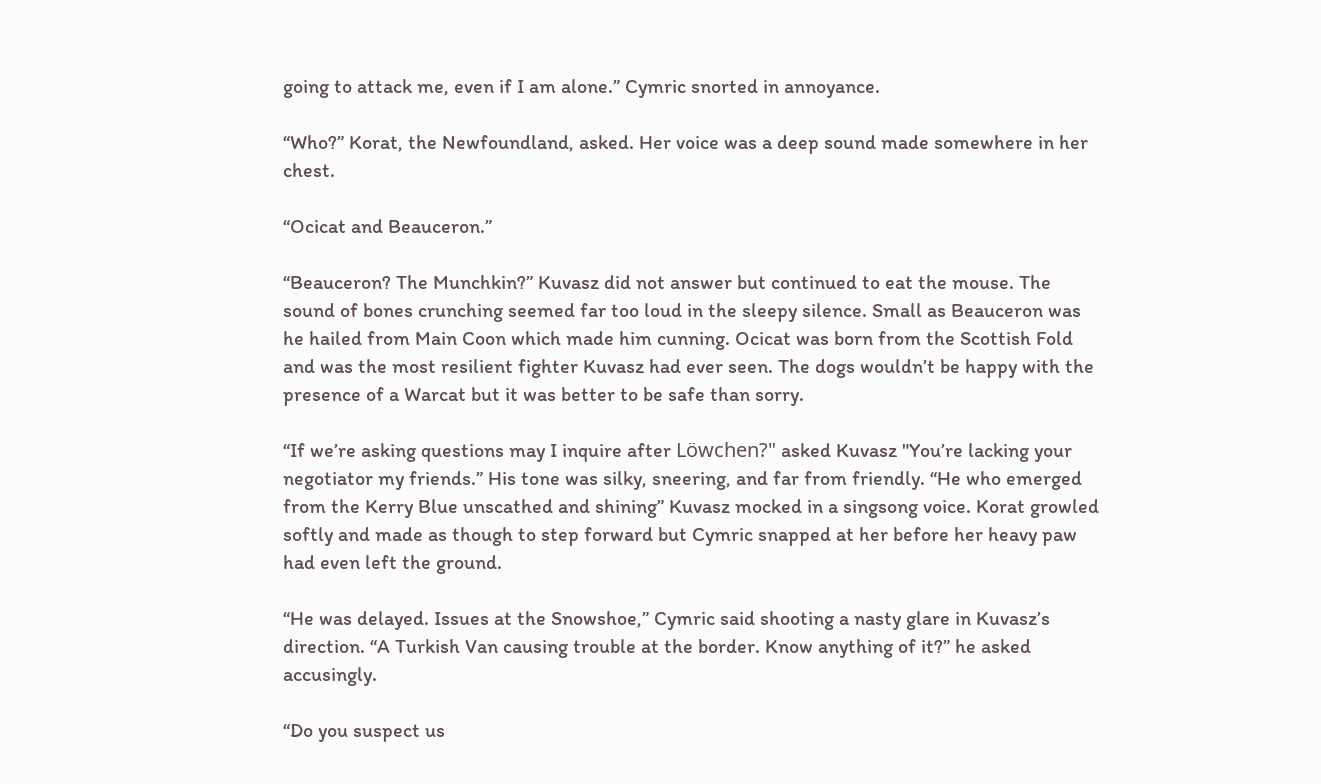going to attack me, even if I am alone.” Cymric snorted in annoyance.

“Who?” Korat, the Newfoundland, asked. Her voice was a deep sound made somewhere in her chest.

“Ocicat and Beauceron.”

“Beauceron? The Munchkin?” Kuvasz did not answer but continued to eat the mouse. The sound of bones crunching seemed far too loud in the sleepy silence. Small as Beauceron was he hailed from Main Coon which made him cunning. Ocicat was born from the Scottish Fold and was the most resilient fighter Kuvasz had ever seen. The dogs wouldn’t be happy with the presence of a Warcat but it was better to be safe than sorry.

“If we’re asking questions may I inquire after Löwchen?" asked Kuvasz "You’re lacking your negotiator my friends.” His tone was silky, sneering, and far from friendly. “He who emerged from the Kerry Blue unscathed and shining” Kuvasz mocked in a singsong voice. Korat growled softly and made as though to step forward but Cymric snapped at her before her heavy paw had even left the ground.

“He was delayed. Issues at the Snowshoe,” Cymric said shooting a nasty glare in Kuvasz’s direction. “A Turkish Van causing trouble at the border. Know anything of it?” he asked accusingly.

“Do you suspect us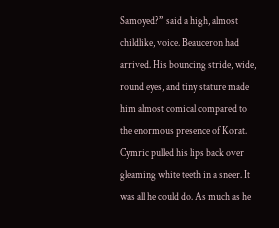Samoyed?” said a high, almost childlike, voice. Beauceron had arrived. His bouncing stride, wide, round eyes, and tiny stature made him almost comical compared to the enormous presence of Korat. Cymric pulled his lips back over gleaming white teeth in a sneer. It was all he could do. As much as he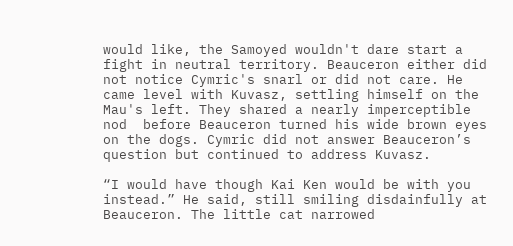would like, the Samoyed wouldn't dare start a fight in neutral territory. Beauceron either did not notice Cymric's snarl or did not care. He came level with Kuvasz, settling himself on the Mau's left. They shared a nearly imperceptible nod  before Beauceron turned his wide brown eyes on the dogs. Cymric did not answer Beauceron’s question but continued to address Kuvasz.

“I would have though Kai Ken would be with you instead.” He said, still smiling disdainfully at Beauceron. The little cat narrowed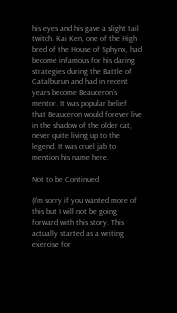his eyes and his gave a slight tail twitch. Kai Ken, one of the High bred of the House of Sphynx, had become infamous for his daring strategies during the Battle of Catalburun and had in recent years become Beauceron’s mentor. It was popular belief that Beauceron would forever live in the shadow of the older cat, never quite living up to the legend. It was cruel jab to mention his name here.

Not to be Continued

(I'm sorry if you wanted more of this but I will not be going forward with this story. This actually started as a writing exercise for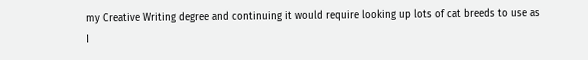my Creative Writing degree and continuing it would require looking up lots of cat breeds to use as I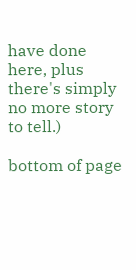have done here, plus there's simply no more story to tell.)

bottom of page